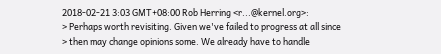2018-02-21 3:03 GMT+08:00 Rob Herring <r...@kernel.org>:
> Perhaps worth revisiting. Given we've failed to progress at all since
> then may change opinions some. We already have to handle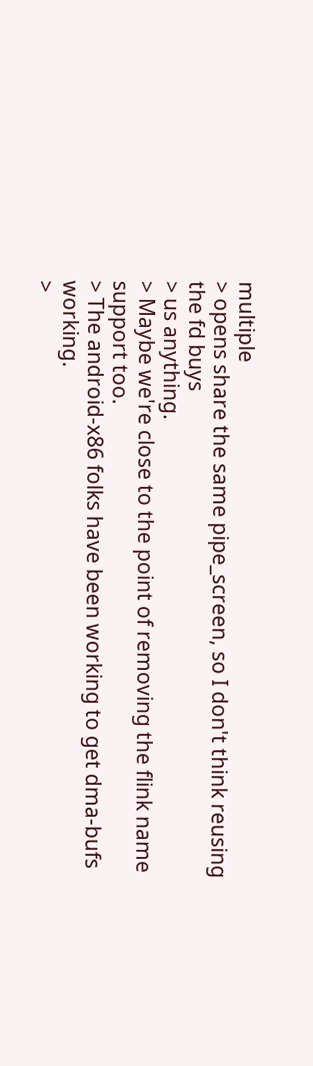multiple
> opens share the same pipe_screen, so I don't think reusing the fd buys
> us anything.
> Maybe we're close to the point of removing the flink name support too.
> The android-x86 folks have been working to get dma-bufs working.
>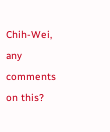Chih-Wei, any comments on this?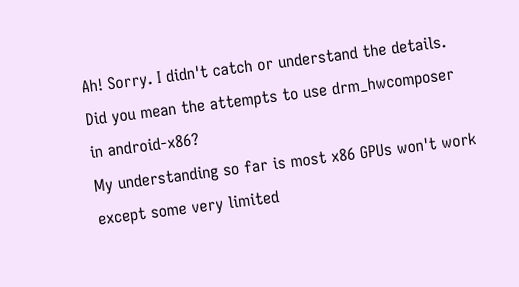Ah! Sorry. I didn't catch or understand the details.
Did you mean the attempts to use drm_hwcomposer
in android-x86?
My understanding so far is most x86 GPUs won't work
except some very limited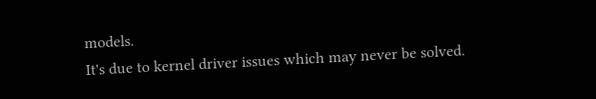models.
It's due to kernel driver issues which may never be solved.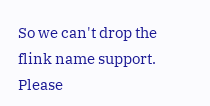So we can't drop the flink name support.
Please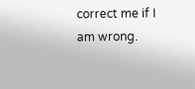correct me if I am wrong.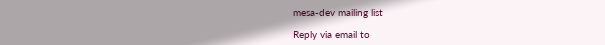mesa-dev mailing list

Reply via email to